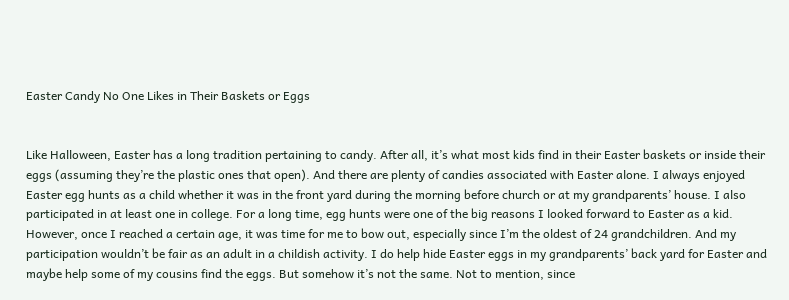Easter Candy No One Likes in Their Baskets or Eggs


Like Halloween, Easter has a long tradition pertaining to candy. After all, it’s what most kids find in their Easter baskets or inside their eggs (assuming they’re the plastic ones that open). And there are plenty of candies associated with Easter alone. I always enjoyed Easter egg hunts as a child whether it was in the front yard during the morning before church or at my grandparents’ house. I also participated in at least one in college. For a long time, egg hunts were one of the big reasons I looked forward to Easter as a kid. However, once I reached a certain age, it was time for me to bow out, especially since I’m the oldest of 24 grandchildren. And my participation wouldn’t be fair as an adult in a childish activity. I do help hide Easter eggs in my grandparents’ back yard for Easter and maybe help some of my cousins find the eggs. But somehow it’s not the same. Not to mention, since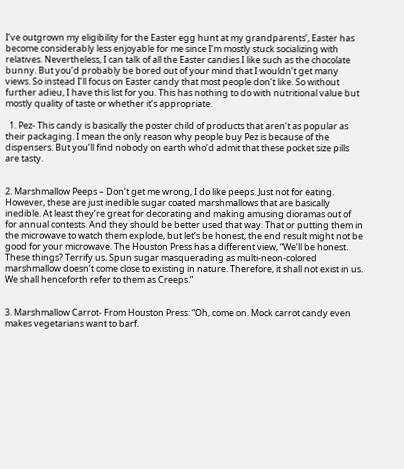I’ve outgrown my eligibility for the Easter egg hunt at my grandparents’, Easter has become considerably less enjoyable for me since I’m mostly stuck socializing with relatives. Nevertheless, I can talk of all the Easter candies I like such as the chocolate bunny. But you’d probably be bored out of your mind that I wouldn’t get many views. So instead I’ll focus on Easter candy that most people don’t like. So without further adieu, I have this list for you. This has nothing to do with nutritional value but mostly quality of taste or whether it’s appropriate.

  1. Pez- This candy is basically the poster child of products that aren’t as popular as their packaging. I mean the only reason why people buy Pez is because of the dispensers. But you’ll find nobody on earth who’d admit that these pocket size pills are tasty.


2. Marshmallow Peeps – Don’t get me wrong, I do like peeps. Just not for eating. However, these are just inedible sugar coated marshmallows that are basically inedible. At least they’re great for decorating and making amusing dioramas out of for annual contests. And they should be better used that way. That or putting them in the microwave to watch them explode, but let’s be honest, the end result might not be good for your microwave. The Houston Press has a different view, “We’ll be honest. These things? Terrify us. Spun sugar masquerading as multi-neon-colored marshmallow doesn’t come close to existing in nature. Therefore, it shall not exist in us. We shall henceforth refer to them as Creeps.”


3. Marshmallow Carrot- From Houston Press: “Oh, come on. Mock carrot candy even makes vegetarians want to barf.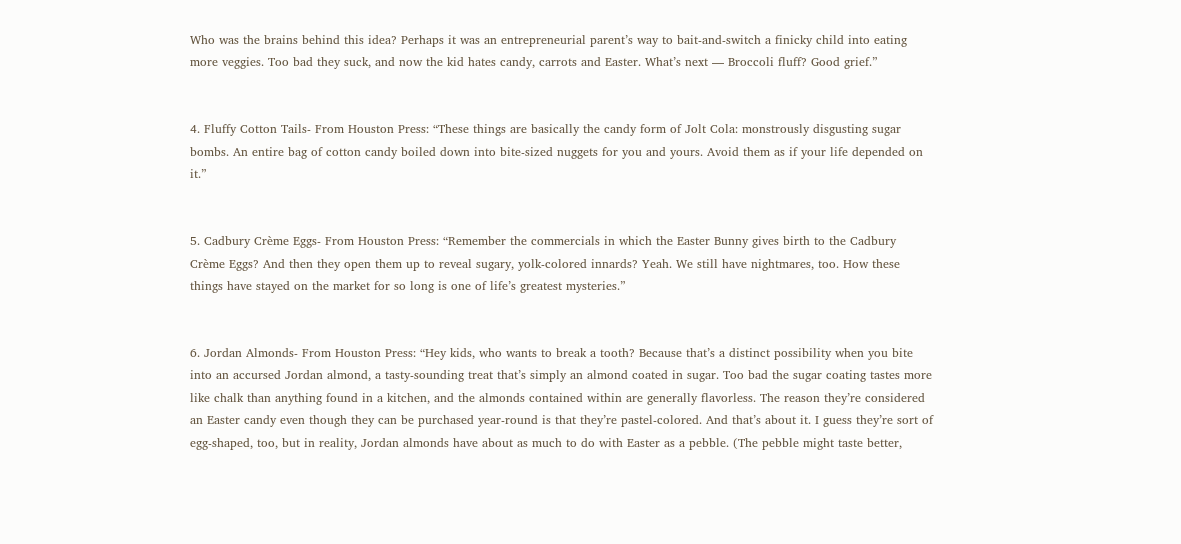Who was the brains behind this idea? Perhaps it was an entrepreneurial parent’s way to bait-and-switch a finicky child into eating more veggies. Too bad they suck, and now the kid hates candy, carrots and Easter. What’s next — Broccoli fluff? Good grief.”


4. Fluffy Cotton Tails- From Houston Press: “These things are basically the candy form of Jolt Cola: monstrously disgusting sugar bombs. An entire bag of cotton candy boiled down into bite-sized nuggets for you and yours. Avoid them as if your life depended on it.”


5. Cadbury Crème Eggs- From Houston Press: “Remember the commercials in which the Easter Bunny gives birth to the Cadbury Crème Eggs? And then they open them up to reveal sugary, yolk-colored innards? Yeah. We still have nightmares, too. How these things have stayed on the market for so long is one of life’s greatest mysteries.”


6. Jordan Almonds- From Houston Press: “Hey kids, who wants to break a tooth? Because that’s a distinct possibility when you bite into an accursed Jordan almond, a tasty-sounding treat that’s simply an almond coated in sugar. Too bad the sugar coating tastes more like chalk than anything found in a kitchen, and the almonds contained within are generally flavorless. The reason they’re considered an Easter candy even though they can be purchased year-round is that they’re pastel-colored. And that’s about it. I guess they’re sort of egg-shaped, too, but in reality, Jordan almonds have about as much to do with Easter as a pebble. (The pebble might taste better,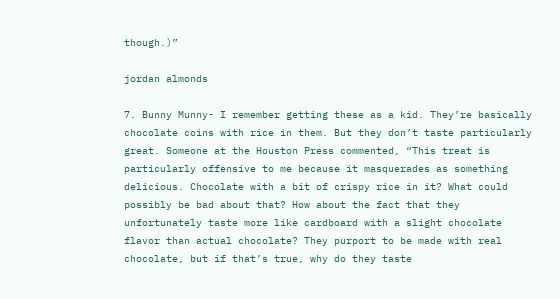though.)”

jordan almonds

7. Bunny Munny- I remember getting these as a kid. They’re basically chocolate coins with rice in them. But they don’t taste particularly great. Someone at the Houston Press commented, “This treat is particularly offensive to me because it masquerades as something delicious. Chocolate with a bit of crispy rice in it? What could possibly be bad about that? How about the fact that they unfortunately taste more like cardboard with a slight chocolate flavor than actual chocolate? They purport to be made with real chocolate, but if that’s true, why do they taste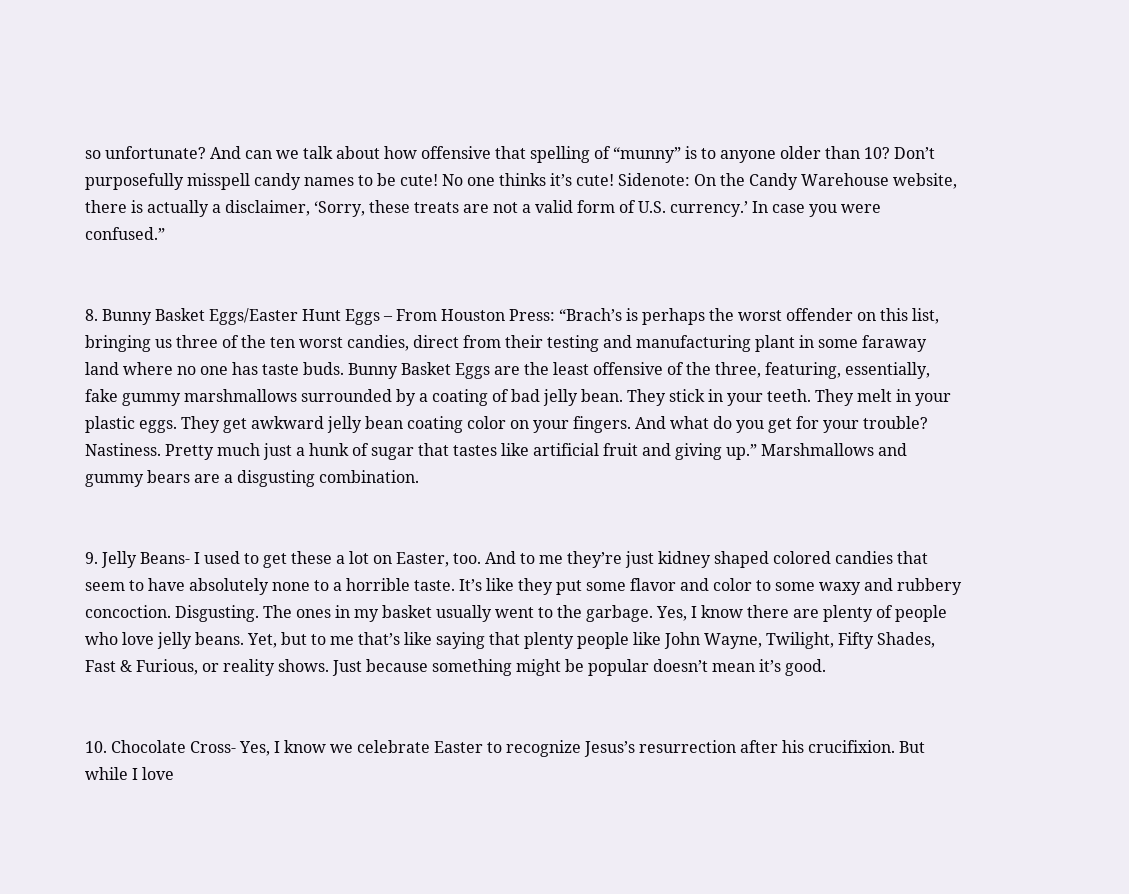so unfortunate? And can we talk about how offensive that spelling of “munny” is to anyone older than 10? Don’t purposefully misspell candy names to be cute! No one thinks it’s cute! Sidenote: On the Candy Warehouse website, there is actually a disclaimer, ‘Sorry, these treats are not a valid form of U.S. currency.’ In case you were confused.”


8. Bunny Basket Eggs/Easter Hunt Eggs – From Houston Press: “Brach’s is perhaps the worst offender on this list, bringing us three of the ten worst candies, direct from their testing and manufacturing plant in some faraway land where no one has taste buds. Bunny Basket Eggs are the least offensive of the three, featuring, essentially, fake gummy marshmallows surrounded by a coating of bad jelly bean. They stick in your teeth. They melt in your plastic eggs. They get awkward jelly bean coating color on your fingers. And what do you get for your trouble? Nastiness. Pretty much just a hunk of sugar that tastes like artificial fruit and giving up.” Marshmallows and gummy bears are a disgusting combination.


9. Jelly Beans- I used to get these a lot on Easter, too. And to me they’re just kidney shaped colored candies that seem to have absolutely none to a horrible taste. It’s like they put some flavor and color to some waxy and rubbery concoction. Disgusting. The ones in my basket usually went to the garbage. Yes, I know there are plenty of people who love jelly beans. Yet, but to me that’s like saying that plenty people like John Wayne, Twilight, Fifty Shades, Fast & Furious, or reality shows. Just because something might be popular doesn’t mean it’s good.


10. Chocolate Cross- Yes, I know we celebrate Easter to recognize Jesus’s resurrection after his crucifixion. But while I love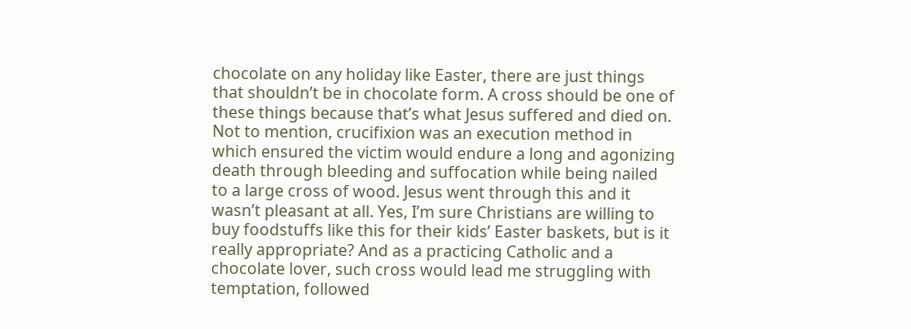chocolate on any holiday like Easter, there are just things that shouldn’t be in chocolate form. A cross should be one of these things because that’s what Jesus suffered and died on. Not to mention, crucifixion was an execution method in which ensured the victim would endure a long and agonizing death through bleeding and suffocation while being nailed to a large cross of wood. Jesus went through this and it wasn’t pleasant at all. Yes, I’m sure Christians are willing to buy foodstuffs like this for their kids’ Easter baskets, but is it really appropriate? And as a practicing Catholic and a chocolate lover, such cross would lead me struggling with temptation, followed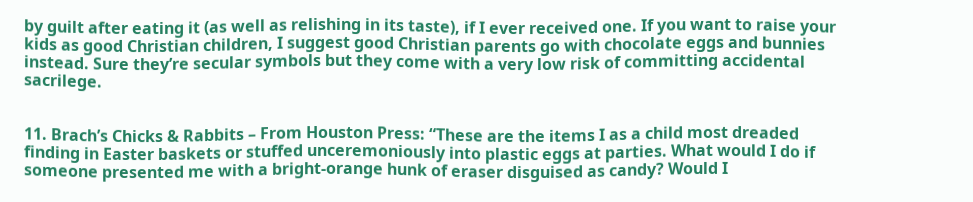by guilt after eating it (as well as relishing in its taste), if I ever received one. If you want to raise your kids as good Christian children, I suggest good Christian parents go with chocolate eggs and bunnies instead. Sure they’re secular symbols but they come with a very low risk of committing accidental sacrilege.


11. Brach’s Chicks & Rabbits – From Houston Press: “These are the items I as a child most dreaded finding in Easter baskets or stuffed unceremoniously into plastic eggs at parties. What would I do if someone presented me with a bright-orange hunk of eraser disguised as candy? Would I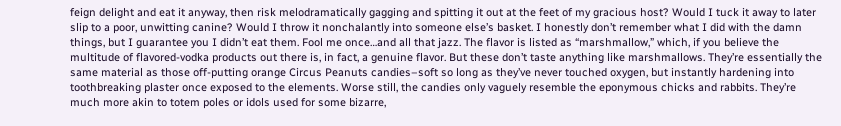feign delight and eat it anyway, then risk melodramatically gagging and spitting it out at the feet of my gracious host? Would I tuck it away to later slip to a poor, unwitting canine? Would I throw it nonchalantly into someone else’s basket. I honestly don’t remember what I did with the damn things, but I guarantee you I didn’t eat them. Fool me once…and all that jazz. The flavor is listed as “marshmallow,” which, if you believe the multitude of flavored-vodka products out there is, in fact, a genuine flavor. But these don’t taste anything like marshmallows. They’re essentially the same material as those off-putting orange Circus Peanuts candies–soft so long as they’ve never touched oxygen, but instantly hardening into toothbreaking plaster once exposed to the elements. Worse still, the candies only vaguely resemble the eponymous chicks and rabbits. They’re much more akin to totem poles or idols used for some bizarre,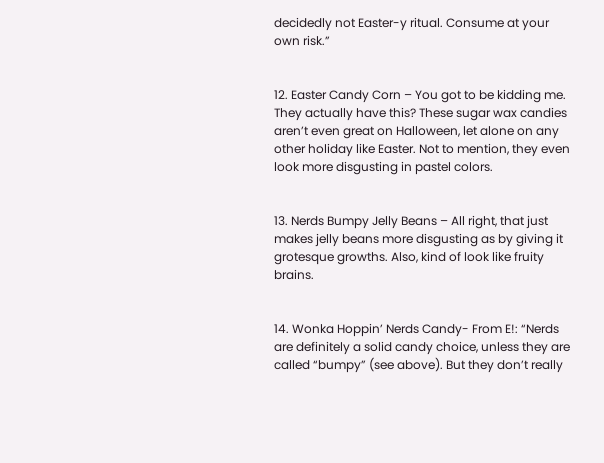decidedly not Easter-y ritual. Consume at your own risk.”


12. Easter Candy Corn – You got to be kidding me. They actually have this? These sugar wax candies aren’t even great on Halloween, let alone on any other holiday like Easter. Not to mention, they even look more disgusting in pastel colors.


13. Nerds Bumpy Jelly Beans – All right, that just makes jelly beans more disgusting as by giving it grotesque growths. Also, kind of look like fruity brains.


14. Wonka Hoppin’ Nerds Candy- From E!: “Nerds are definitely a solid candy choice, unless they are called “bumpy” (see above). But they don’t really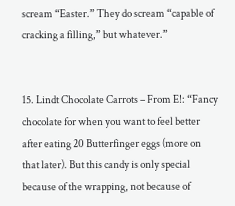scream “Easter.” They do scream “capable of cracking a filling,” but whatever.”


15. Lindt Chocolate Carrots – From E!: “Fancy chocolate for when you want to feel better after eating 20 Butterfinger eggs (more on that later). But this candy is only special because of the wrapping, not because of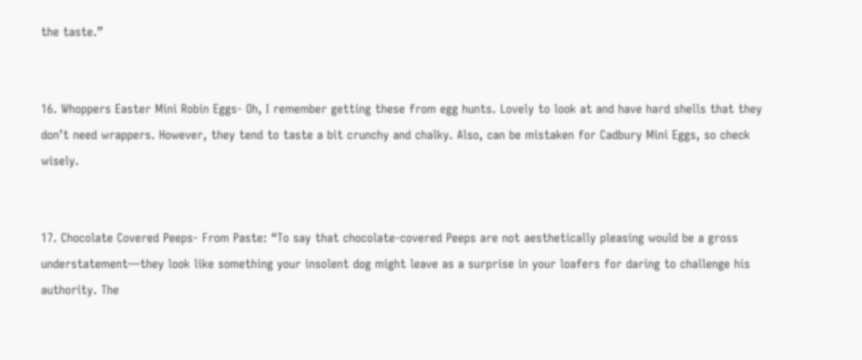the taste.”


16. Whoppers Easter Mini Robin Eggs- Oh, I remember getting these from egg hunts. Lovely to look at and have hard shells that they don’t need wrappers. However, they tend to taste a bit crunchy and chalky. Also, can be mistaken for Cadbury Mini Eggs, so check wisely.


17. Chocolate Covered Peeps- From Paste: “To say that chocolate-covered Peeps are not aesthetically pleasing would be a gross understatement—they look like something your insolent dog might leave as a surprise in your loafers for daring to challenge his authority. The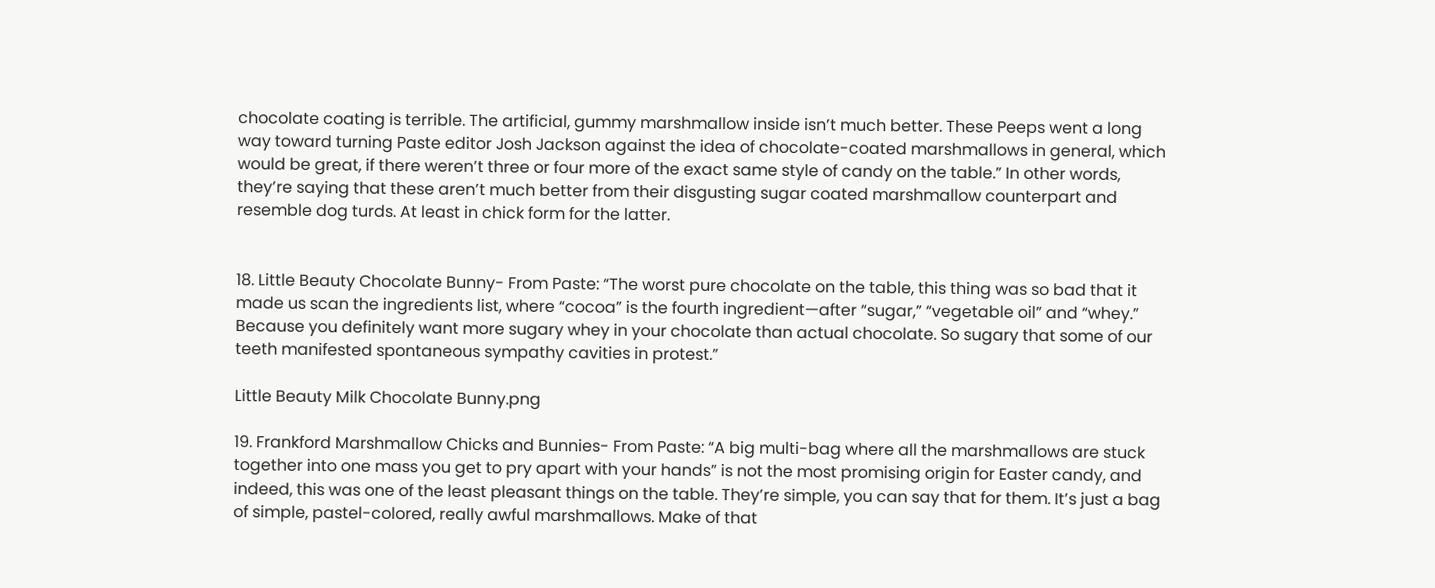chocolate coating is terrible. The artificial, gummy marshmallow inside isn’t much better. These Peeps went a long way toward turning Paste editor Josh Jackson against the idea of chocolate-coated marshmallows in general, which would be great, if there weren’t three or four more of the exact same style of candy on the table.” In other words, they’re saying that these aren’t much better from their disgusting sugar coated marshmallow counterpart and resemble dog turds. At least in chick form for the latter.


18. Little Beauty Chocolate Bunny- From Paste: “The worst pure chocolate on the table, this thing was so bad that it made us scan the ingredients list, where “cocoa” is the fourth ingredient—after “sugar,” “vegetable oil” and “whey.” Because you definitely want more sugary whey in your chocolate than actual chocolate. So sugary that some of our teeth manifested spontaneous sympathy cavities in protest.”

Little Beauty Milk Chocolate Bunny.png

19. Frankford Marshmallow Chicks and Bunnies- From Paste: “A big multi-bag where all the marshmallows are stuck together into one mass you get to pry apart with your hands” is not the most promising origin for Easter candy, and indeed, this was one of the least pleasant things on the table. They’re simple, you can say that for them. It’s just a bag of simple, pastel-colored, really awful marshmallows. Make of that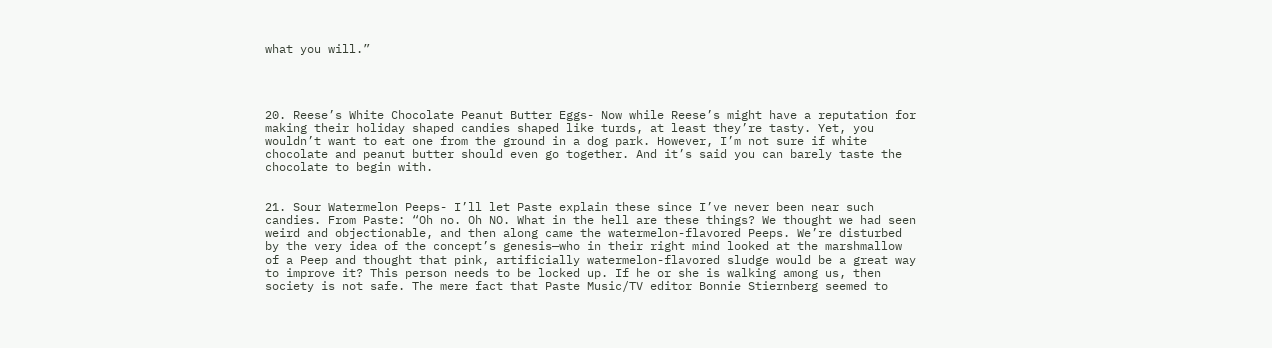what you will.”




20. Reese’s White Chocolate Peanut Butter Eggs- Now while Reese’s might have a reputation for making their holiday shaped candies shaped like turds, at least they’re tasty. Yet, you wouldn’t want to eat one from the ground in a dog park. However, I’m not sure if white chocolate and peanut butter should even go together. And it’s said you can barely taste the chocolate to begin with.


21. Sour Watermelon Peeps- I’ll let Paste explain these since I’ve never been near such candies. From Paste: “Oh no. Oh NO. What in the hell are these things? We thought we had seen weird and objectionable, and then along came the watermelon-flavored Peeps. We’re disturbed by the very idea of the concept’s genesis—who in their right mind looked at the marshmallow of a Peep and thought that pink, artificially watermelon-flavored sludge would be a great way to improve it? This person needs to be locked up. If he or she is walking among us, then society is not safe. The mere fact that Paste Music/TV editor Bonnie Stiernberg seemed to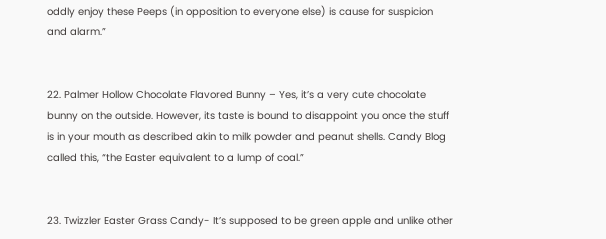oddly enjoy these Peeps (in opposition to everyone else) is cause for suspicion and alarm.”


22. Palmer Hollow Chocolate Flavored Bunny – Yes, it’s a very cute chocolate bunny on the outside. However, its taste is bound to disappoint you once the stuff is in your mouth as described akin to milk powder and peanut shells. Candy Blog called this, “the Easter equivalent to a lump of coal.”


23. Twizzler Easter Grass Candy- It’s supposed to be green apple and unlike other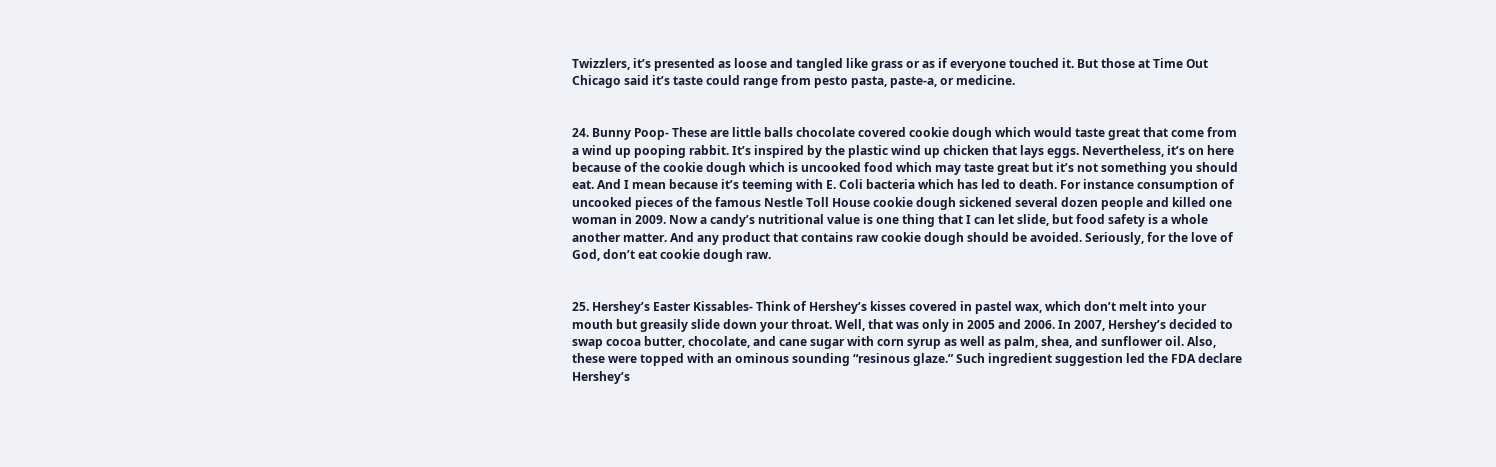Twizzlers, it’s presented as loose and tangled like grass or as if everyone touched it. But those at Time Out Chicago said it’s taste could range from pesto pasta, paste-a, or medicine.


24. Bunny Poop- These are little balls chocolate covered cookie dough which would taste great that come from a wind up pooping rabbit. It’s inspired by the plastic wind up chicken that lays eggs. Nevertheless, it’s on here because of the cookie dough which is uncooked food which may taste great but it’s not something you should eat. And I mean because it’s teeming with E. Coli bacteria which has led to death. For instance consumption of uncooked pieces of the famous Nestle Toll House cookie dough sickened several dozen people and killed one woman in 2009. Now a candy’s nutritional value is one thing that I can let slide, but food safety is a whole another matter. And any product that contains raw cookie dough should be avoided. Seriously, for the love of God, don’t eat cookie dough raw.


25. Hershey’s Easter Kissables- Think of Hershey’s kisses covered in pastel wax, which don’t melt into your mouth but greasily slide down your throat. Well, that was only in 2005 and 2006. In 2007, Hershey’s decided to swap cocoa butter, chocolate, and cane sugar with corn syrup as well as palm, shea, and sunflower oil. Also, these were topped with an ominous sounding “resinous glaze.” Such ingredient suggestion led the FDA declare Hershey’s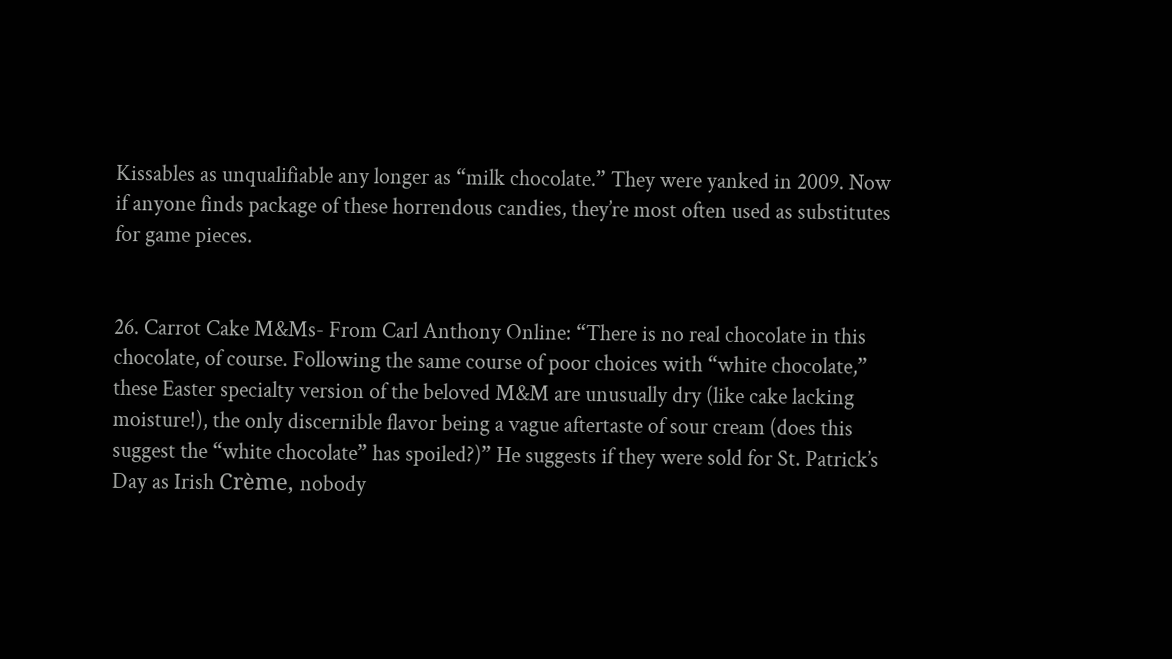Kissables as unqualifiable any longer as “milk chocolate.” They were yanked in 2009. Now if anyone finds package of these horrendous candies, they’re most often used as substitutes for game pieces.


26. Carrot Cake M&Ms- From Carl Anthony Online: “There is no real chocolate in this chocolate, of course. Following the same course of poor choices with “white chocolate,” these Easter specialty version of the beloved M&M are unusually dry (like cake lacking moisture!), the only discernible flavor being a vague aftertaste of sour cream (does this suggest the “white chocolate” has spoiled?)” He suggests if they were sold for St. Patrick’s Day as Irish Crème, nobody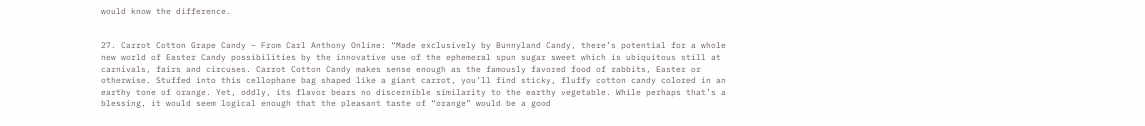would know the difference.


27. Carrot Cotton Grape Candy – From Carl Anthony Online: “Made exclusively by Bunnyland Candy, there’s potential for a whole new world of Easter Candy possibilities by the innovative use of the ephemeral spun sugar sweet which is ubiquitous still at carnivals, fairs and circuses. Carrot Cotton Candy makes sense enough as the famously favored food of rabbits, Easter or otherwise. Stuffed into this cellophane bag shaped like a giant carrot, you’ll find sticky, fluffy cotton candy colored in an earthy tone of orange. Yet, oddly, its flavor bears no discernible similarity to the earthy vegetable. While perhaps that’s a blessing, it would seem logical enough that the pleasant taste of “orange” would be a good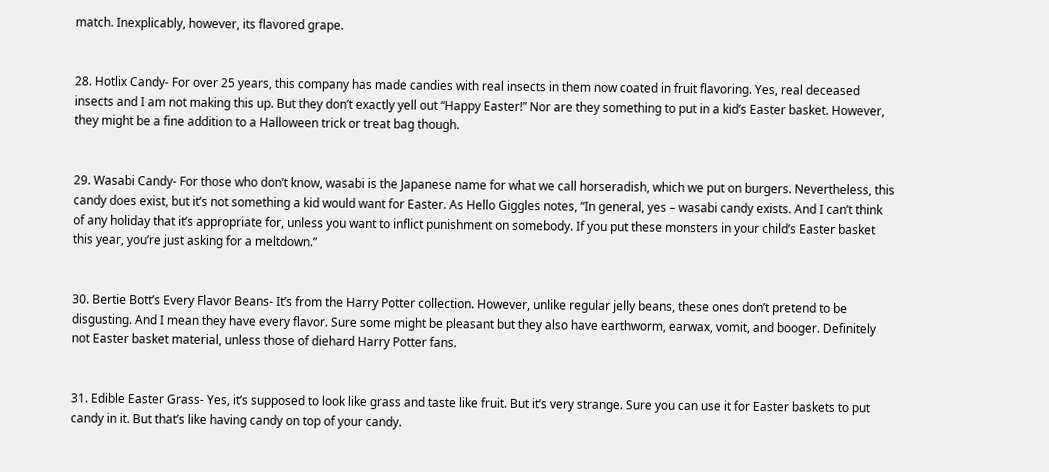match. Inexplicably, however, its flavored grape.


28. Hotlix Candy- For over 25 years, this company has made candies with real insects in them now coated in fruit flavoring. Yes, real deceased insects and I am not making this up. But they don’t exactly yell out “Happy Easter!” Nor are they something to put in a kid’s Easter basket. However, they might be a fine addition to a Halloween trick or treat bag though.


29. Wasabi Candy- For those who don’t know, wasabi is the Japanese name for what we call horseradish, which we put on burgers. Nevertheless, this candy does exist, but it’s not something a kid would want for Easter. As Hello Giggles notes, “In general, yes – wasabi candy exists. And I can’t think of any holiday that it’s appropriate for, unless you want to inflict punishment on somebody. If you put these monsters in your child’s Easter basket this year, you’re just asking for a meltdown.”


30. Bertie Bott’s Every Flavor Beans- It’s from the Harry Potter collection. However, unlike regular jelly beans, these ones don’t pretend to be disgusting. And I mean they have every flavor. Sure some might be pleasant but they also have earthworm, earwax, vomit, and booger. Definitely not Easter basket material, unless those of diehard Harry Potter fans.


31. Edible Easter Grass- Yes, it’s supposed to look like grass and taste like fruit. But it’s very strange. Sure you can use it for Easter baskets to put candy in it. But that’s like having candy on top of your candy.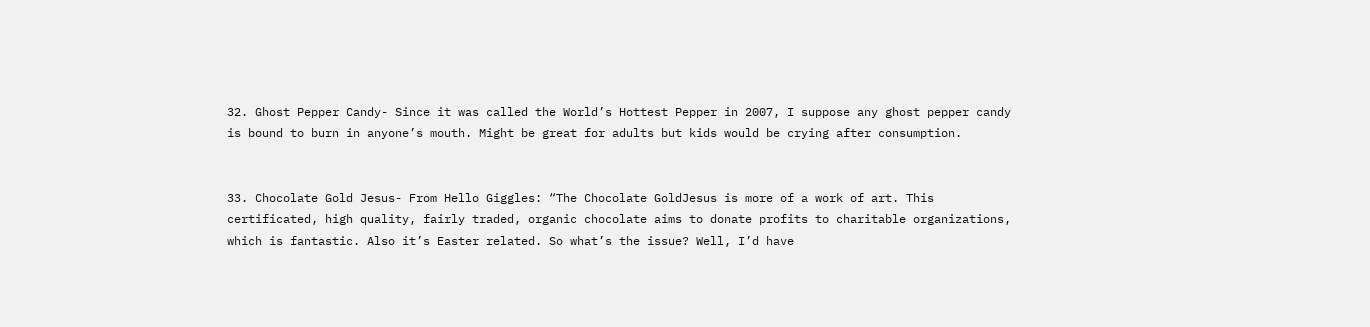32. Ghost Pepper Candy- Since it was called the World’s Hottest Pepper in 2007, I suppose any ghost pepper candy is bound to burn in anyone’s mouth. Might be great for adults but kids would be crying after consumption.


33. Chocolate Gold Jesus- From Hello Giggles: “The Chocolate GoldJesus is more of a work of art. This certificated, high quality, fairly traded, organic chocolate aims to donate profits to charitable organizations, which is fantastic. Also it’s Easter related. So what’s the issue? Well, I’d have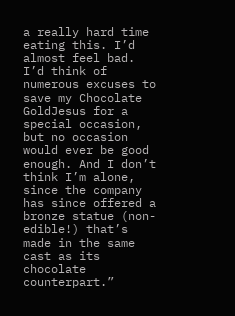a really hard time eating this. I’d almost feel bad. I’d think of numerous excuses to save my Chocolate GoldJesus for a special occasion, but no occasion would ever be good enough. And I don’t think I’m alone, since the company has since offered a bronze statue (non-edible!) that’s made in the same cast as its chocolate counterpart.”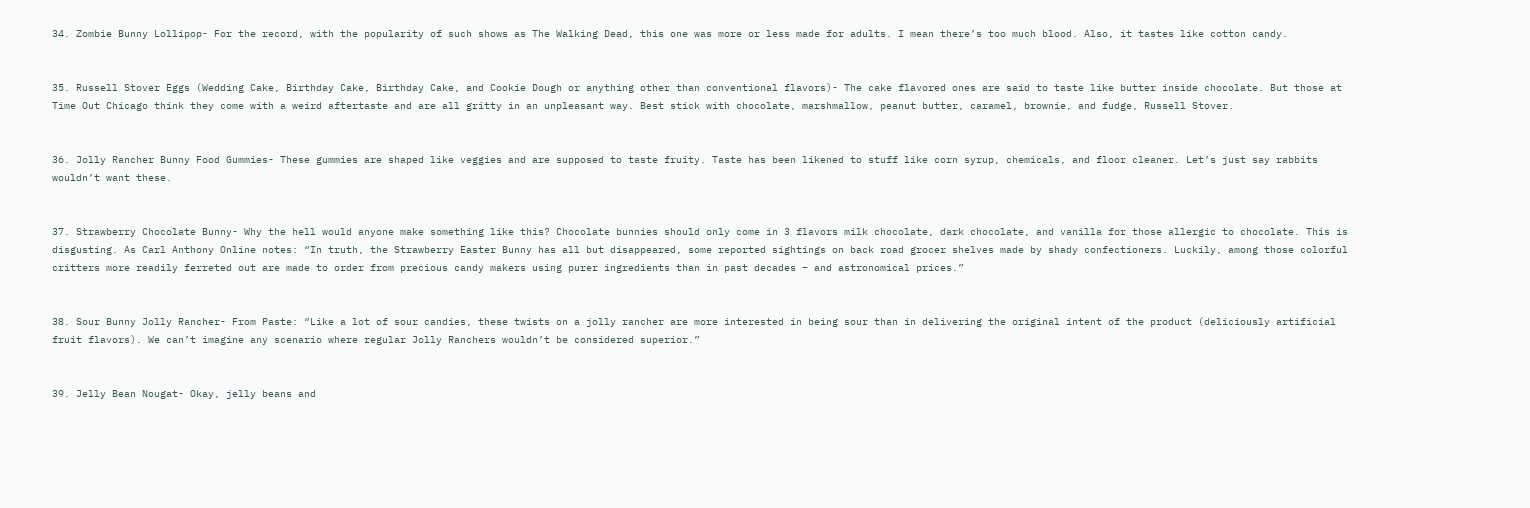34. Zombie Bunny Lollipop- For the record, with the popularity of such shows as The Walking Dead, this one was more or less made for adults. I mean there’s too much blood. Also, it tastes like cotton candy.


35. Russell Stover Eggs (Wedding Cake, Birthday Cake, Birthday Cake, and Cookie Dough or anything other than conventional flavors)- The cake flavored ones are said to taste like butter inside chocolate. But those at Time Out Chicago think they come with a weird aftertaste and are all gritty in an unpleasant way. Best stick with chocolate, marshmallow, peanut butter, caramel, brownie, and fudge, Russell Stover.


36. Jolly Rancher Bunny Food Gummies- These gummies are shaped like veggies and are supposed to taste fruity. Taste has been likened to stuff like corn syrup, chemicals, and floor cleaner. Let’s just say rabbits wouldn’t want these.


37. Strawberry Chocolate Bunny- Why the hell would anyone make something like this? Chocolate bunnies should only come in 3 flavors milk chocolate, dark chocolate, and vanilla for those allergic to chocolate. This is disgusting. As Carl Anthony Online notes: “In truth, the Strawberry Easter Bunny has all but disappeared, some reported sightings on back road grocer shelves made by shady confectioners. Luckily, among those colorful critters more readily ferreted out are made to order from precious candy makers using purer ingredients than in past decades – and astronomical prices.”


38. Sour Bunny Jolly Rancher- From Paste: “Like a lot of sour candies, these twists on a jolly rancher are more interested in being sour than in delivering the original intent of the product (deliciously artificial fruit flavors). We can’t imagine any scenario where regular Jolly Ranchers wouldn’t be considered superior.”


39. Jelly Bean Nougat- Okay, jelly beans and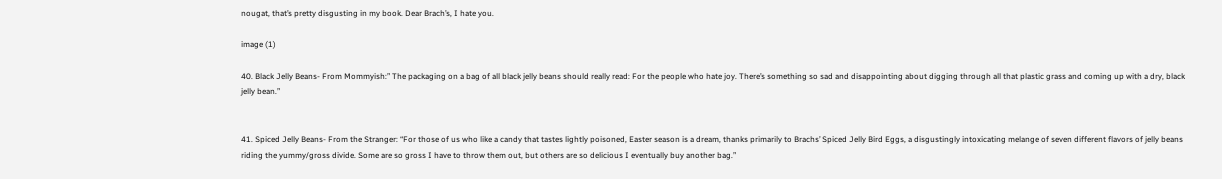nougat, that’s pretty disgusting in my book. Dear Brach’s, I hate you.

image (1)

40. Black Jelly Beans- From Mommyish:” The packaging on a bag of all black jelly beans should really read: For the people who hate joy. There’s something so sad and disappointing about digging through all that plastic grass and coming up with a dry, black jelly bean.”


41. Spiced Jelly Beans- From the Stranger: “For those of us who like a candy that tastes lightly poisoned, Easter season is a dream, thanks primarily to Brachs’ Spiced Jelly Bird Eggs, a disgustingly intoxicating melange of seven different flavors of jelly beans riding the yummy/gross divide. Some are so gross I have to throw them out, but others are so delicious I eventually buy another bag.”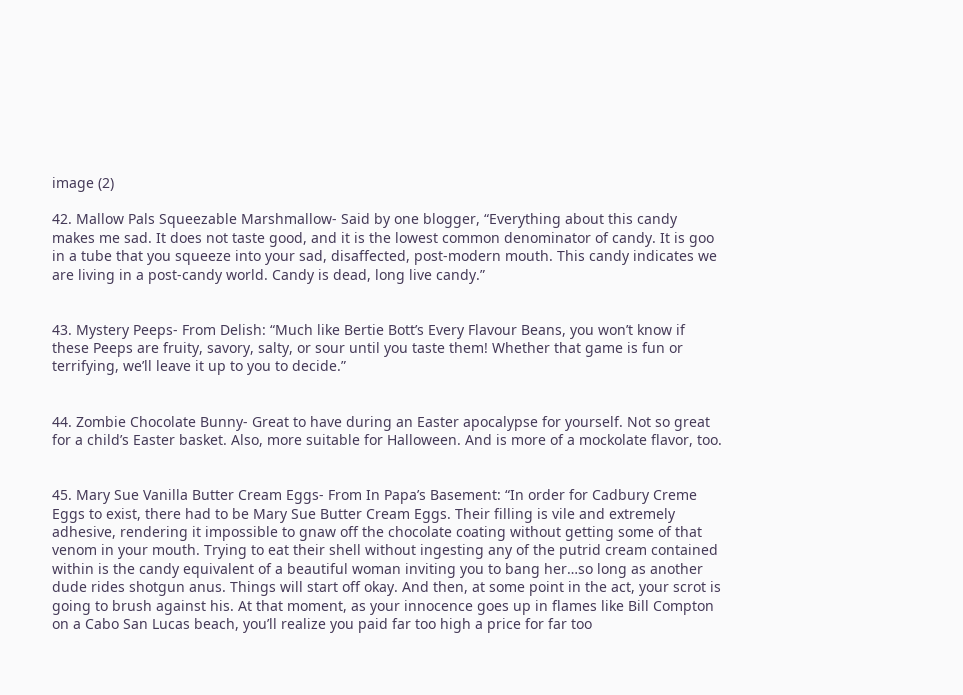image (2)

42. Mallow Pals Squeezable Marshmallow- Said by one blogger, “Everything about this candy makes me sad. It does not taste good, and it is the lowest common denominator of candy. It is goo in a tube that you squeeze into your sad, disaffected, post-modern mouth. This candy indicates we are living in a post-candy world. Candy is dead, long live candy.”


43. Mystery Peeps- From Delish: “Much like Bertie Bott’s Every Flavour Beans, you won’t know if these Peeps are fruity, savory, salty, or sour until you taste them! Whether that game is fun or terrifying, we’ll leave it up to you to decide.”


44. Zombie Chocolate Bunny- Great to have during an Easter apocalypse for yourself. Not so great for a child’s Easter basket. Also, more suitable for Halloween. And is more of a mockolate flavor, too.


45. Mary Sue Vanilla Butter Cream Eggs- From In Papa’s Basement: “In order for Cadbury Creme Eggs to exist, there had to be Mary Sue Butter Cream Eggs. Their filling is vile and extremely adhesive, rendering it impossible to gnaw off the chocolate coating without getting some of that venom in your mouth. Trying to eat their shell without ingesting any of the putrid cream contained within is the candy equivalent of a beautiful woman inviting you to bang her…so long as another dude rides shotgun anus. Things will start off okay. And then, at some point in the act, your scrot is going to brush against his. At that moment, as your innocence goes up in flames like Bill Compton on a Cabo San Lucas beach, you’ll realize you paid far too high a price for far too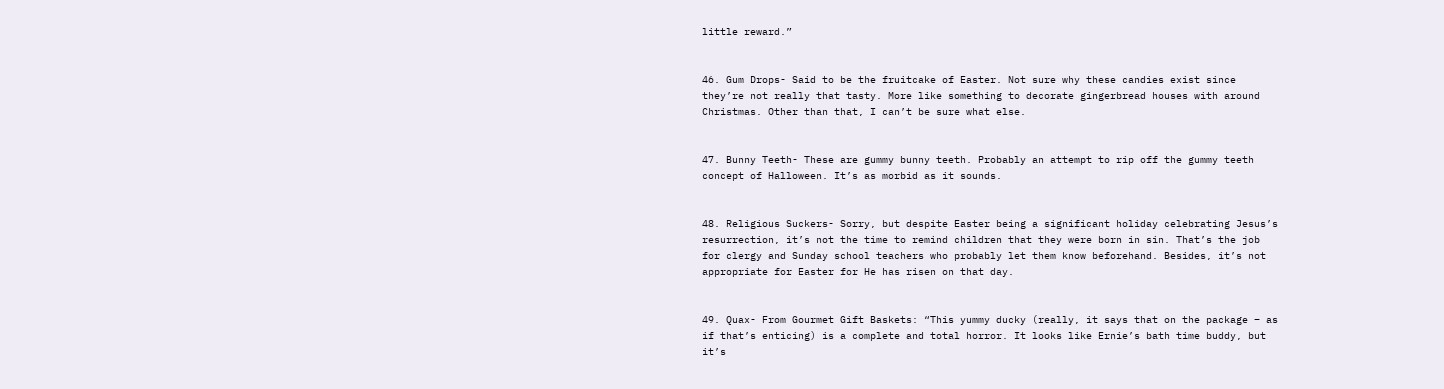little reward.”


46. Gum Drops- Said to be the fruitcake of Easter. Not sure why these candies exist since they’re not really that tasty. More like something to decorate gingerbread houses with around Christmas. Other than that, I can’t be sure what else.


47. Bunny Teeth- These are gummy bunny teeth. Probably an attempt to rip off the gummy teeth concept of Halloween. It’s as morbid as it sounds.


48. Religious Suckers- Sorry, but despite Easter being a significant holiday celebrating Jesus’s resurrection, it’s not the time to remind children that they were born in sin. That’s the job for clergy and Sunday school teachers who probably let them know beforehand. Besides, it’s not appropriate for Easter for He has risen on that day.


49. Quax- From Gourmet Gift Baskets: “This yummy ducky (really, it says that on the package – as if that’s enticing) is a complete and total horror. It looks like Ernie’s bath time buddy, but it’s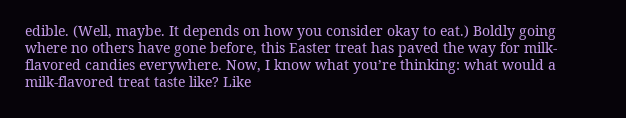edible. (Well, maybe. It depends on how you consider okay to eat.) Boldly going where no others have gone before, this Easter treat has paved the way for milk-flavored candies everywhere. Now, I know what you’re thinking: what would a milk-flavored treat taste like? Like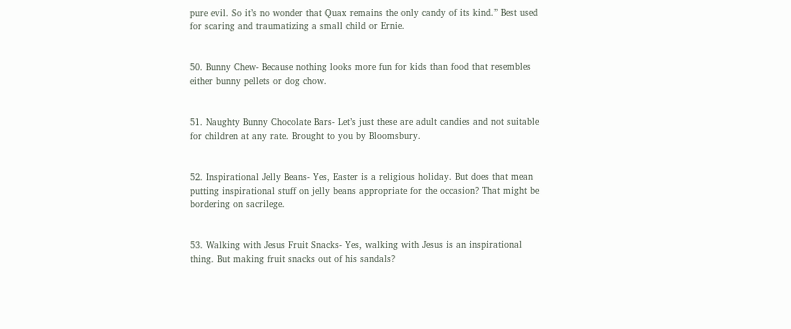pure evil. So it’s no wonder that Quax remains the only candy of its kind.” Best used for scaring and traumatizing a small child or Ernie.


50. Bunny Chew- Because nothing looks more fun for kids than food that resembles either bunny pellets or dog chow.


51. Naughty Bunny Chocolate Bars- Let’s just these are adult candies and not suitable for children at any rate. Brought to you by Bloomsbury.


52. Inspirational Jelly Beans- Yes, Easter is a religious holiday. But does that mean putting inspirational stuff on jelly beans appropriate for the occasion? That might be bordering on sacrilege.


53. Walking with Jesus Fruit Snacks- Yes, walking with Jesus is an inspirational thing. But making fruit snacks out of his sandals?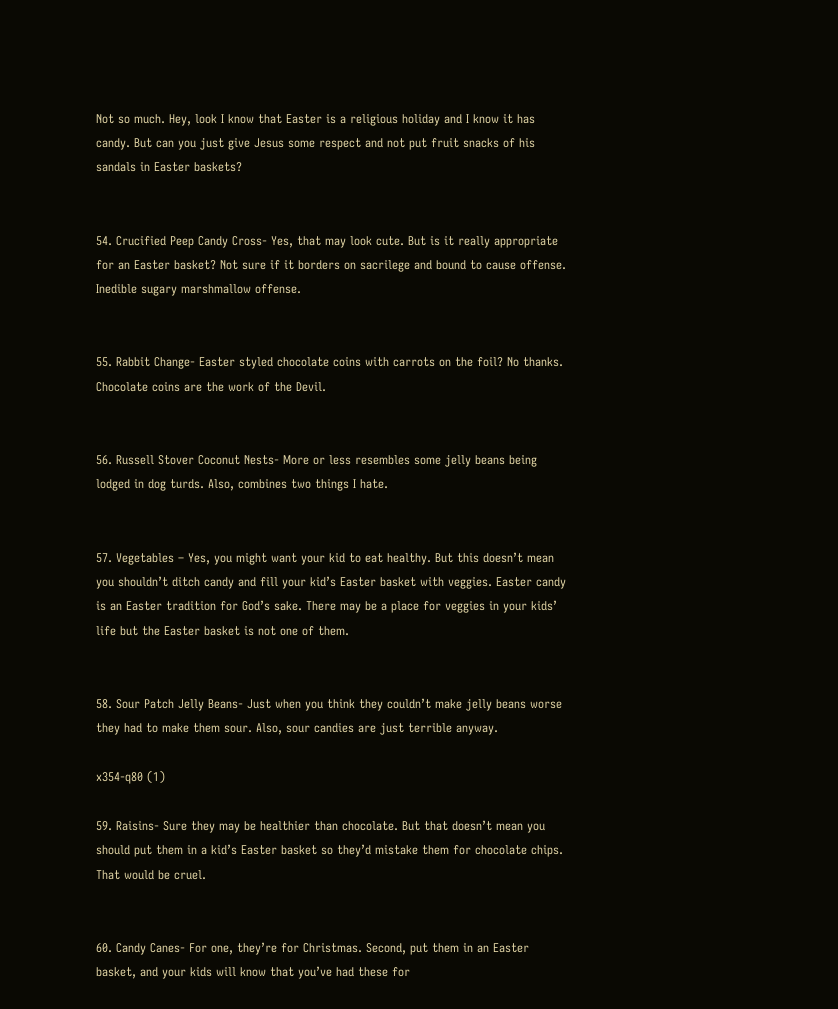Not so much. Hey, look I know that Easter is a religious holiday and I know it has candy. But can you just give Jesus some respect and not put fruit snacks of his sandals in Easter baskets?


54. Crucified Peep Candy Cross- Yes, that may look cute. But is it really appropriate for an Easter basket? Not sure if it borders on sacrilege and bound to cause offense. Inedible sugary marshmallow offense.


55. Rabbit Change- Easter styled chocolate coins with carrots on the foil? No thanks. Chocolate coins are the work of the Devil.


56. Russell Stover Coconut Nests- More or less resembles some jelly beans being lodged in dog turds. Also, combines two things I hate.


57. Vegetables – Yes, you might want your kid to eat healthy. But this doesn’t mean you shouldn’t ditch candy and fill your kid’s Easter basket with veggies. Easter candy is an Easter tradition for God’s sake. There may be a place for veggies in your kids’ life but the Easter basket is not one of them.


58. Sour Patch Jelly Beans- Just when you think they couldn’t make jelly beans worse they had to make them sour. Also, sour candies are just terrible anyway.

x354-q80 (1)

59. Raisins- Sure they may be healthier than chocolate. But that doesn’t mean you should put them in a kid’s Easter basket so they’d mistake them for chocolate chips. That would be cruel.


60. Candy Canes- For one, they’re for Christmas. Second, put them in an Easter basket, and your kids will know that you’ve had these for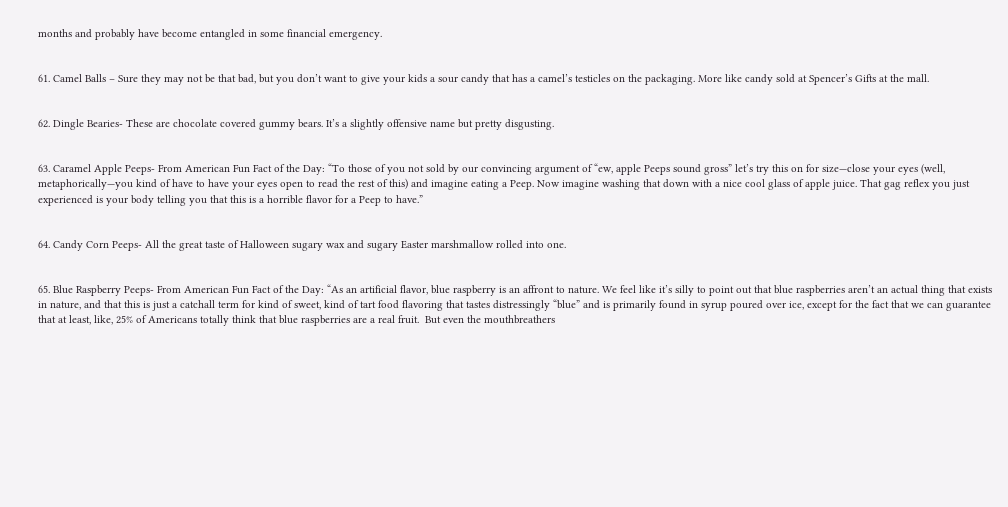months and probably have become entangled in some financial emergency.


61. Camel Balls – Sure they may not be that bad, but you don’t want to give your kids a sour candy that has a camel’s testicles on the packaging. More like candy sold at Spencer’s Gifts at the mall.


62. Dingle Bearies- These are chocolate covered gummy bears. It’s a slightly offensive name but pretty disgusting.


63. Caramel Apple Peeps- From American Fun Fact of the Day: “To those of you not sold by our convincing argument of “ew, apple Peeps sound gross” let’s try this on for size—close your eyes (well, metaphorically—you kind of have to have your eyes open to read the rest of this) and imagine eating a Peep. Now imagine washing that down with a nice cool glass of apple juice. That gag reflex you just experienced is your body telling you that this is a horrible flavor for a Peep to have.”


64. Candy Corn Peeps- All the great taste of Halloween sugary wax and sugary Easter marshmallow rolled into one.


65. Blue Raspberry Peeps- From American Fun Fact of the Day: “As an artificial flavor, blue raspberry is an affront to nature. We feel like it’s silly to point out that blue raspberries aren’t an actual thing that exists in nature, and that this is just a catchall term for kind of sweet, kind of tart food flavoring that tastes distressingly “blue” and is primarily found in syrup poured over ice, except for the fact that we can guarantee that at least, like, 25% of Americans totally think that blue raspberries are a real fruit.  But even the mouthbreathers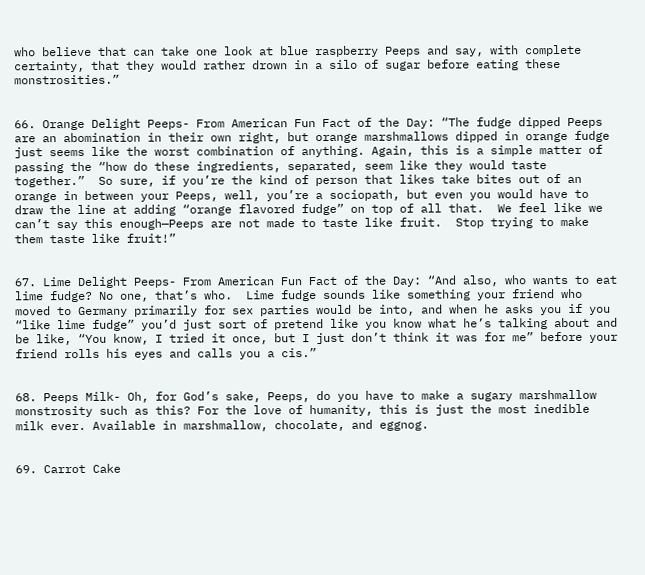who believe that can take one look at blue raspberry Peeps and say, with complete certainty, that they would rather drown in a silo of sugar before eating these monstrosities.”


66. Orange Delight Peeps- From American Fun Fact of the Day: “The fudge dipped Peeps are an abomination in their own right, but orange marshmallows dipped in orange fudge just seems like the worst combination of anything. Again, this is a simple matter of passing the “how do these ingredients, separated, seem like they would taste together.”  So sure, if you’re the kind of person that likes take bites out of an orange in between your Peeps, well, you’re a sociopath, but even you would have to draw the line at adding “orange flavored fudge” on top of all that.  We feel like we can’t say this enough—Peeps are not made to taste like fruit.  Stop trying to make them taste like fruit!”


67. Lime Delight Peeps- From American Fun Fact of the Day: “And also, who wants to eat lime fudge? No one, that’s who.  Lime fudge sounds like something your friend who moved to Germany primarily for sex parties would be into, and when he asks you if you “like lime fudge” you’d just sort of pretend like you know what he’s talking about and be like, “You know, I tried it once, but I just don’t think it was for me” before your friend rolls his eyes and calls you a cis.”


68. Peeps Milk- Oh, for God’s sake, Peeps, do you have to make a sugary marshmallow monstrosity such as this? For the love of humanity, this is just the most inedible milk ever. Available in marshmallow, chocolate, and eggnog.


69. Carrot Cake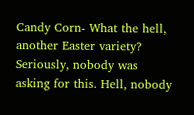Candy Corn- What the hell, another Easter variety? Seriously, nobody was asking for this. Hell, nobody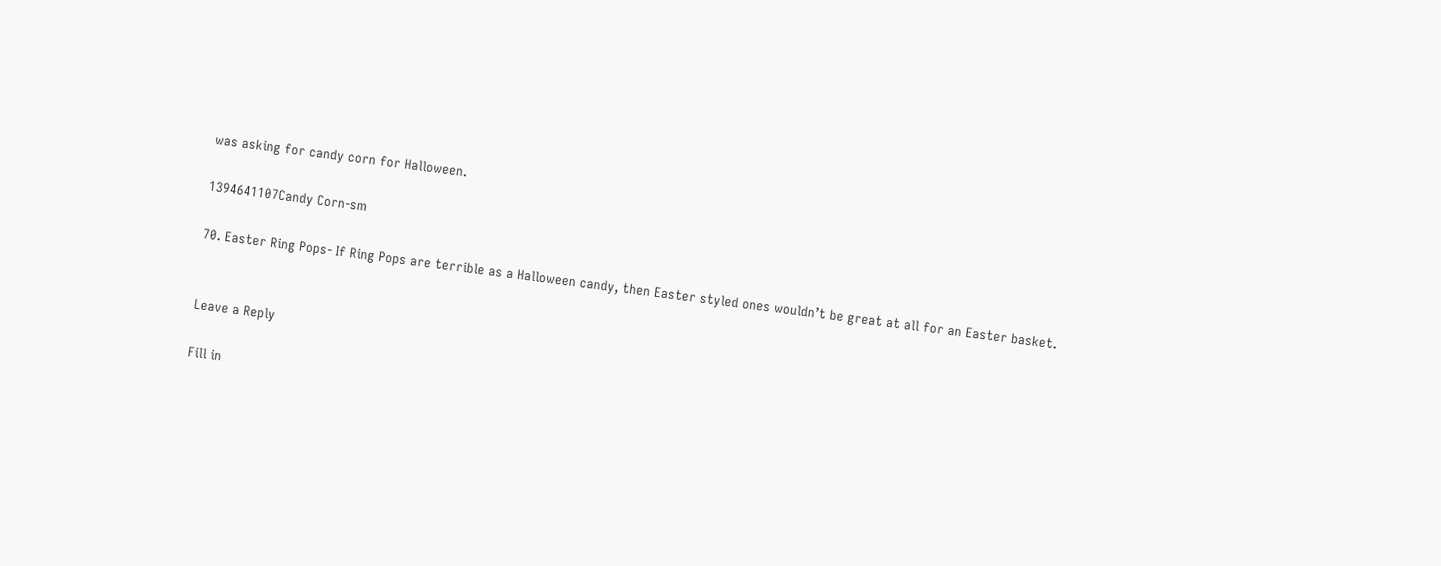was asking for candy corn for Halloween.

1394641107Candy Corn-sm

70. Easter Ring Pops- If Ring Pops are terrible as a Halloween candy, then Easter styled ones wouldn’t be great at all for an Easter basket.


Leave a Reply

Fill in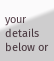your details below or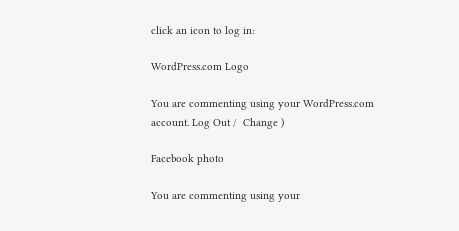click an icon to log in:

WordPress.com Logo

You are commenting using your WordPress.com account. Log Out /  Change )

Facebook photo

You are commenting using your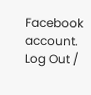Facebook account. Log Out /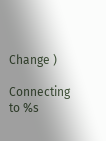Change )

Connecting to %s